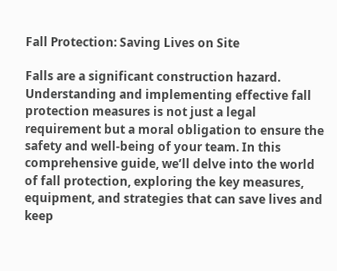Fall Protection: Saving Lives on Site

Falls are a significant construction hazard. Understanding and implementing effective fall protection measures is not just a legal requirement but a moral obligation to ensure the safety and well-being of your team. In this comprehensive guide, we’ll delve into the world of fall protection, exploring the key measures, equipment, and strategies that can save lives and keep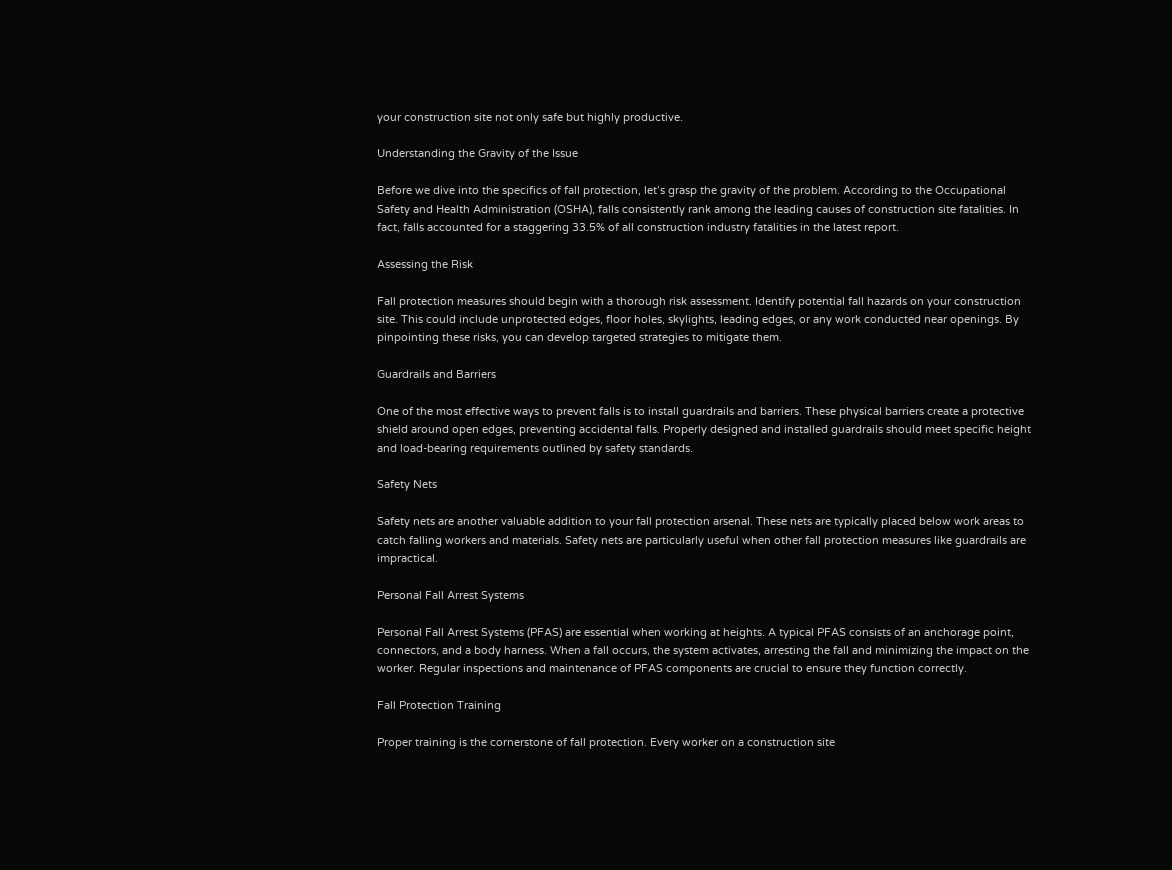your construction site not only safe but highly productive.

Understanding the Gravity of the Issue

Before we dive into the specifics of fall protection, let’s grasp the gravity of the problem. According to the Occupational Safety and Health Administration (OSHA), falls consistently rank among the leading causes of construction site fatalities. In fact, falls accounted for a staggering 33.5% of all construction industry fatalities in the latest report.

Assessing the Risk

Fall protection measures should begin with a thorough risk assessment. Identify potential fall hazards on your construction site. This could include unprotected edges, floor holes, skylights, leading edges, or any work conducted near openings. By pinpointing these risks, you can develop targeted strategies to mitigate them.

Guardrails and Barriers

One of the most effective ways to prevent falls is to install guardrails and barriers. These physical barriers create a protective shield around open edges, preventing accidental falls. Properly designed and installed guardrails should meet specific height and load-bearing requirements outlined by safety standards.

Safety Nets

Safety nets are another valuable addition to your fall protection arsenal. These nets are typically placed below work areas to catch falling workers and materials. Safety nets are particularly useful when other fall protection measures like guardrails are impractical.

Personal Fall Arrest Systems

Personal Fall Arrest Systems (PFAS) are essential when working at heights. A typical PFAS consists of an anchorage point, connectors, and a body harness. When a fall occurs, the system activates, arresting the fall and minimizing the impact on the worker. Regular inspections and maintenance of PFAS components are crucial to ensure they function correctly.

Fall Protection Training

Proper training is the cornerstone of fall protection. Every worker on a construction site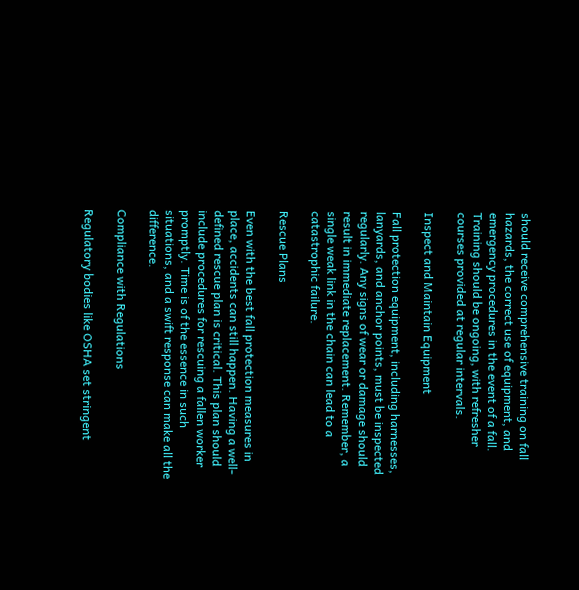should receive comprehensive training on fall hazards, the correct use of equipment, and emergency procedures in the event of a fall. Training should be ongoing, with refresher courses provided at regular intervals.

Inspect and Maintain Equipment

Fall protection equipment, including harnesses, lanyards, and anchor points, must be inspected regularly. Any signs of wear or damage should result in immediate replacement. Remember, a single weak link in the chain can lead to a catastrophic failure.

Rescue Plans

Even with the best fall protection measures in place, accidents can still happen. Having a well-defined rescue plan is critical. This plan should include procedures for rescuing a fallen worker promptly. Time is of the essence in such situations, and a swift response can make all the difference.

Compliance with Regulations

Regulatory bodies like OSHA set stringent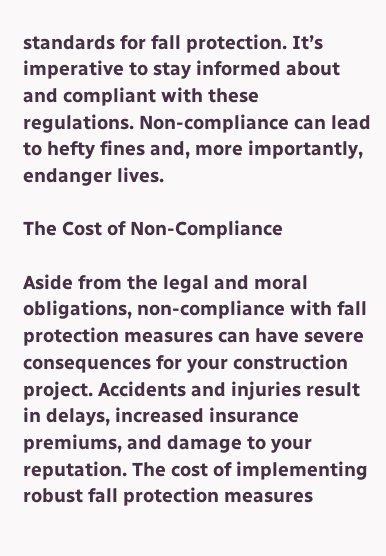standards for fall protection. It’s imperative to stay informed about and compliant with these regulations. Non-compliance can lead to hefty fines and, more importantly, endanger lives.

The Cost of Non-Compliance

Aside from the legal and moral obligations, non-compliance with fall protection measures can have severe consequences for your construction project. Accidents and injuries result in delays, increased insurance premiums, and damage to your reputation. The cost of implementing robust fall protection measures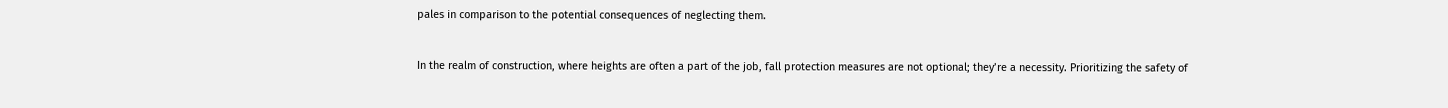pales in comparison to the potential consequences of neglecting them.


In the realm of construction, where heights are often a part of the job, fall protection measures are not optional; they’re a necessity. Prioritizing the safety of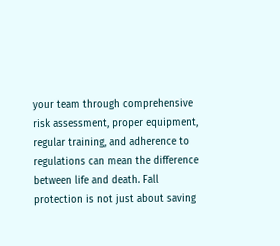your team through comprehensive risk assessment, proper equipment, regular training, and adherence to regulations can mean the difference between life and death. Fall protection is not just about saving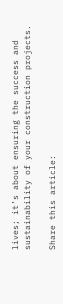lives; it’s about ensuring the success and sustainability of your construction projects.

Share this article: